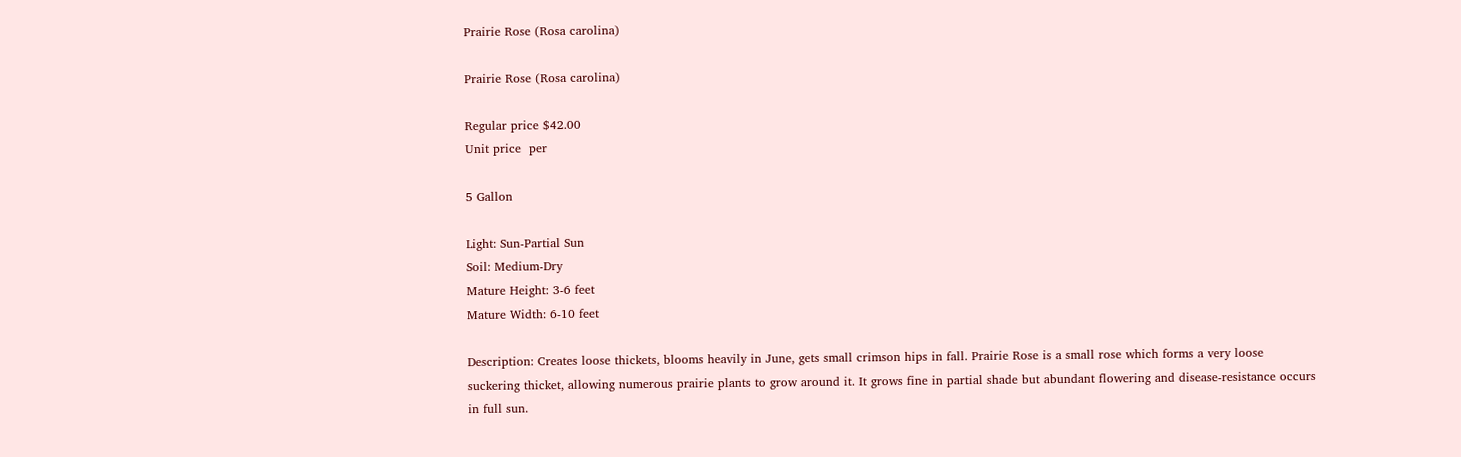Prairie Rose (Rosa carolina)

Prairie Rose (Rosa carolina)

Regular price $42.00
Unit price  per

5 Gallon

Light: Sun-Partial Sun
Soil: Medium-Dry
Mature Height: 3-6 feet
Mature Width: 6-10 feet

Description: Creates loose thickets, blooms heavily in June, gets small crimson hips in fall. Prairie Rose is a small rose which forms a very loose suckering thicket, allowing numerous prairie plants to grow around it. It grows fine in partial shade but abundant flowering and disease-resistance occurs in full sun.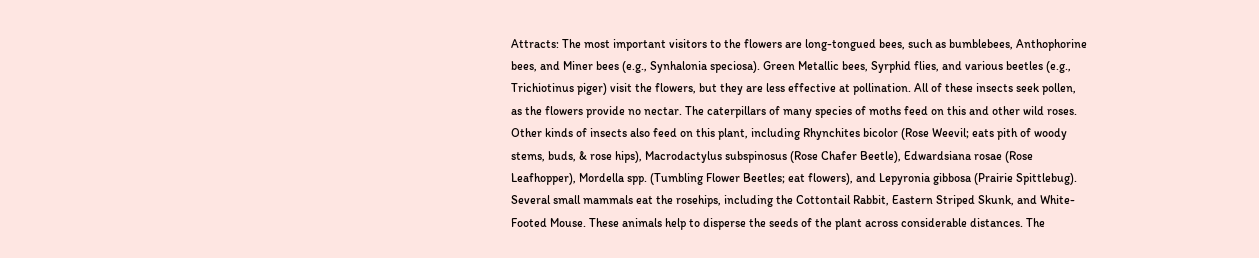Attracts: The most important visitors to the flowers are long-tongued bees, such as bumblebees, Anthophorine bees, and Miner bees (e.g., Synhalonia speciosa). Green Metallic bees, Syrphid flies, and various beetles (e.g., Trichiotinus piger) visit the flowers, but they are less effective at pollination. All of these insects seek pollen, as the flowers provide no nectar. The caterpillars of many species of moths feed on this and other wild roses. Other kinds of insects also feed on this plant, including Rhynchites bicolor (Rose Weevil; eats pith of woody stems, buds, & rose hips), Macrodactylus subspinosus (Rose Chafer Beetle), Edwardsiana rosae (Rose Leafhopper), Mordella spp. (Tumbling Flower Beetles; eat flowers), and Lepyronia gibbosa (Prairie Spittlebug). Several small mammals eat the rosehips, including the Cottontail Rabbit, Eastern Striped Skunk, and White-Footed Mouse. These animals help to disperse the seeds of the plant across considerable distances. The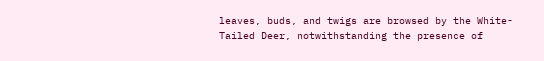leaves, buds, and twigs are browsed by the White-Tailed Deer, notwithstanding the presence of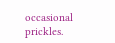occasional prickles.